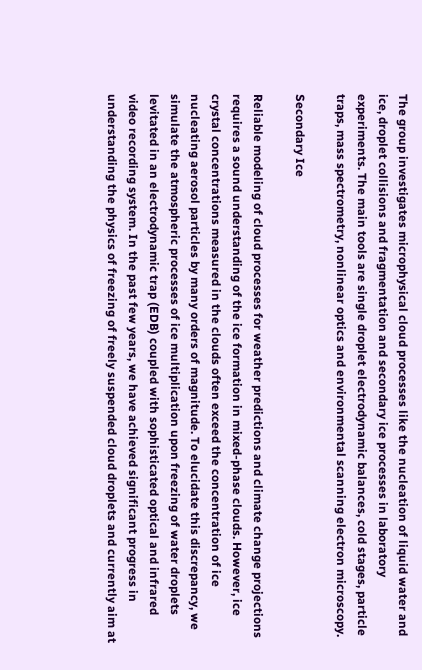The group investigates microphysical cloud processes like the nucleation of liquid water and ice, droplet collisions and fragmentation and secondary ice processes in laboratory experiments. The main tools are single droplet electrodynamic balances, cold stages, particle traps, mass spectrometry, nonlinear optics and environmental scanning electron microscopy.

Secondary Ice

Reliable modeling of cloud processes for weather predictions and climate change projections requires a sound understanding of the ice formation in mixed-phase clouds. However, ice crystal concentrations measured in the clouds often exceed the concentration of ice nucleating aerosol particles by many orders of magnitude. To elucidate this discrepancy, we simulate the atmospheric processes of ice multiplication upon freezing of water droplets levitated in an electrodynamic trap (EDB) coupled with sophisticated optical and infrared video recording system. In the past few years, we have achieved significant progress in understanding the physics of freezing of freely suspended cloud droplets and currently aim at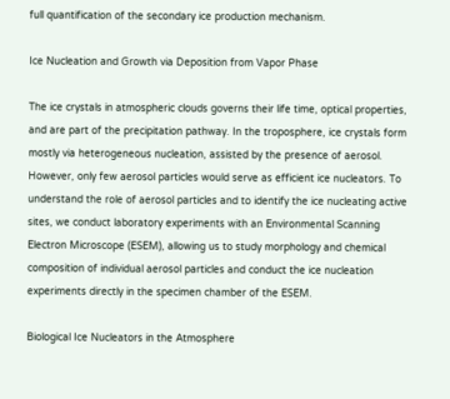full quantification of the secondary ice production mechanism.

Ice Nucleation and Growth via Deposition from Vapor Phase

The ice crystals in atmospheric clouds governs their life time, optical properties, and are part of the precipitation pathway. In the troposphere, ice crystals form mostly via heterogeneous nucleation, assisted by the presence of aerosol. However, only few aerosol particles would serve as efficient ice nucleators. To understand the role of aerosol particles and to identify the ice nucleating active sites, we conduct laboratory experiments with an Environmental Scanning Electron Microscope (ESEM), allowing us to study morphology and chemical composition of individual aerosol particles and conduct the ice nucleation experiments directly in the specimen chamber of the ESEM.

Biological Ice Nucleators in the Atmosphere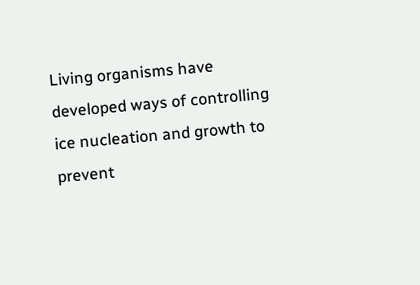Living organisms have developed ways of controlling ice nucleation and growth to prevent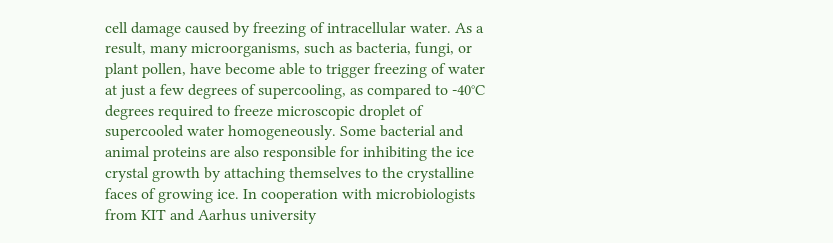cell damage caused by freezing of intracellular water. As a result, many microorganisms, such as bacteria, fungi, or plant pollen, have become able to trigger freezing of water at just a few degrees of supercooling, as compared to -40°C degrees required to freeze microscopic droplet of supercooled water homogeneously. Some bacterial and animal proteins are also responsible for inhibiting the ice crystal growth by attaching themselves to the crystalline faces of growing ice. In cooperation with microbiologists from KIT and Aarhus university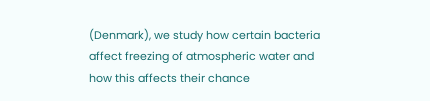(Denmark), we study how certain bacteria affect freezing of atmospheric water and how this affects their chance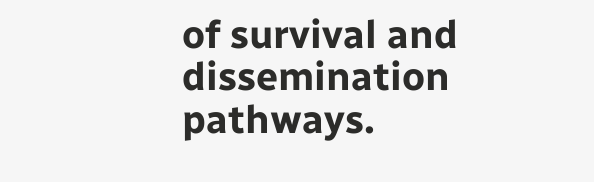of survival and dissemination pathways.